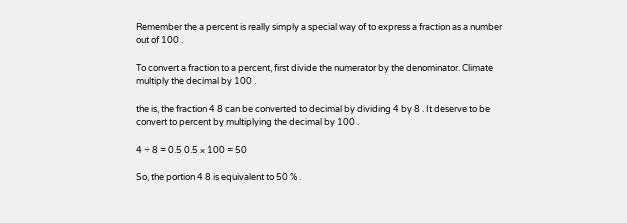Remember the a percent is really simply a special way of to express a fraction as a number out of 100 .

To convert a fraction to a percent, first divide the numerator by the denominator. Climate multiply the decimal by 100 .

the is, the fraction 4 8 can be converted to decimal by dividing 4 by 8 . It deserve to be convert to percent by multiplying the decimal by 100 .

4 ÷ 8 = 0.5 0.5 × 100 = 50

So, the portion 4 8 is equivalent to 50 % .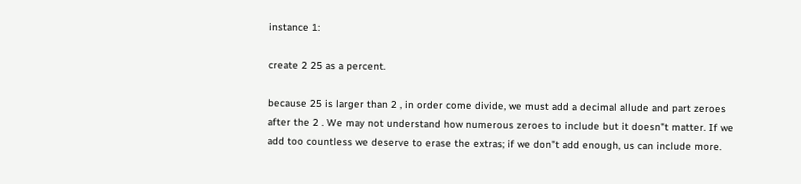instance 1:

create 2 25 as a percent.

because 25 is larger than 2 , in order come divide, we must add a decimal allude and part zeroes after the 2 . We may not understand how numerous zeroes to include but it doesn"t matter. If we add too countless we deserve to erase the extras; if we don"t add enough, us can include more.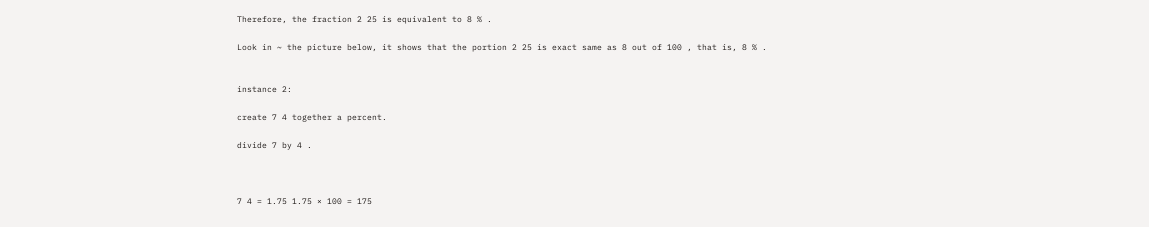Therefore, the fraction 2 25 is equivalent to 8 % .

Look in ~ the picture below, it shows that the portion 2 25 is exact same as 8 out of 100 , that is, 8 % .


instance 2:

create 7 4 together a percent.

divide 7 by 4 .



7 4 = 1.75 1.75 × 100 = 175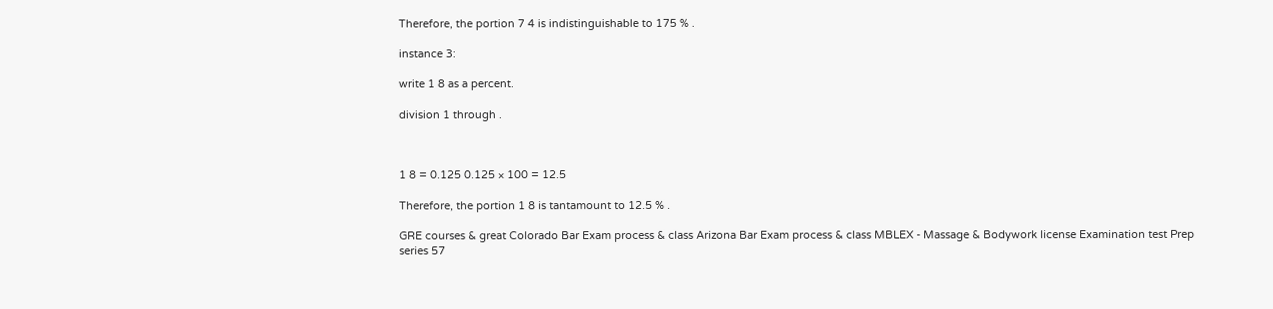Therefore, the portion 7 4 is indistinguishable to 175 % .

instance 3:

write 1 8 as a percent.

division 1 through .



1 8 = 0.125 0.125 × 100 = 12.5

Therefore, the portion 1 8 is tantamount to 12.5 % .

GRE courses & great Colorado Bar Exam process & class Arizona Bar Exam process & class MBLEX - Massage & Bodywork license Examination test Prep series 57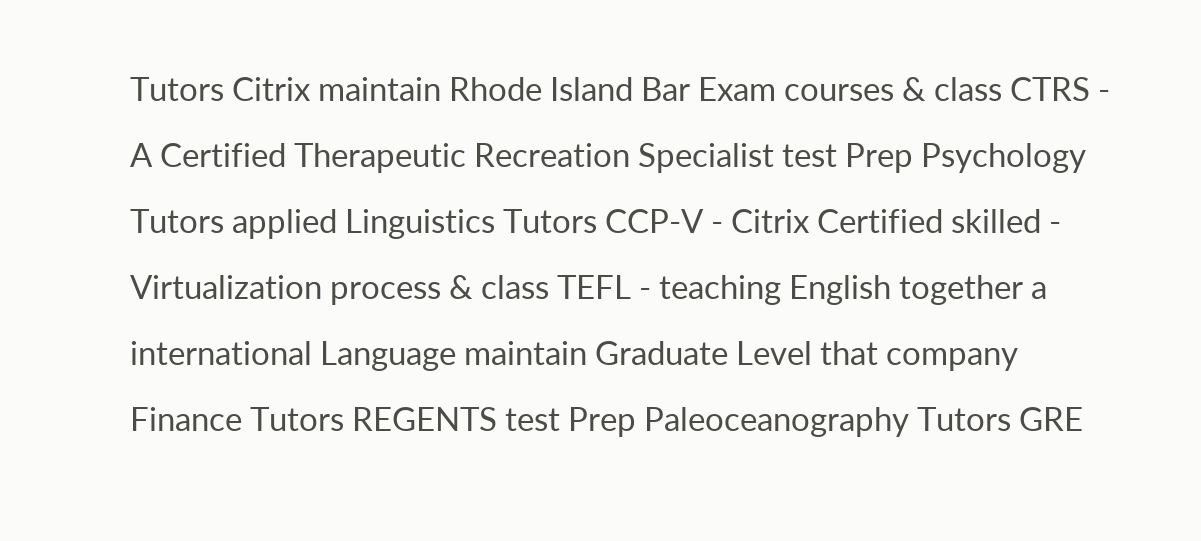Tutors Citrix maintain Rhode Island Bar Exam courses & class CTRS - A Certified Therapeutic Recreation Specialist test Prep Psychology Tutors applied Linguistics Tutors CCP-V - Citrix Certified skilled - Virtualization process & class TEFL - teaching English together a international Language maintain Graduate Level that company Finance Tutors REGENTS test Prep Paleoceanography Tutors GRE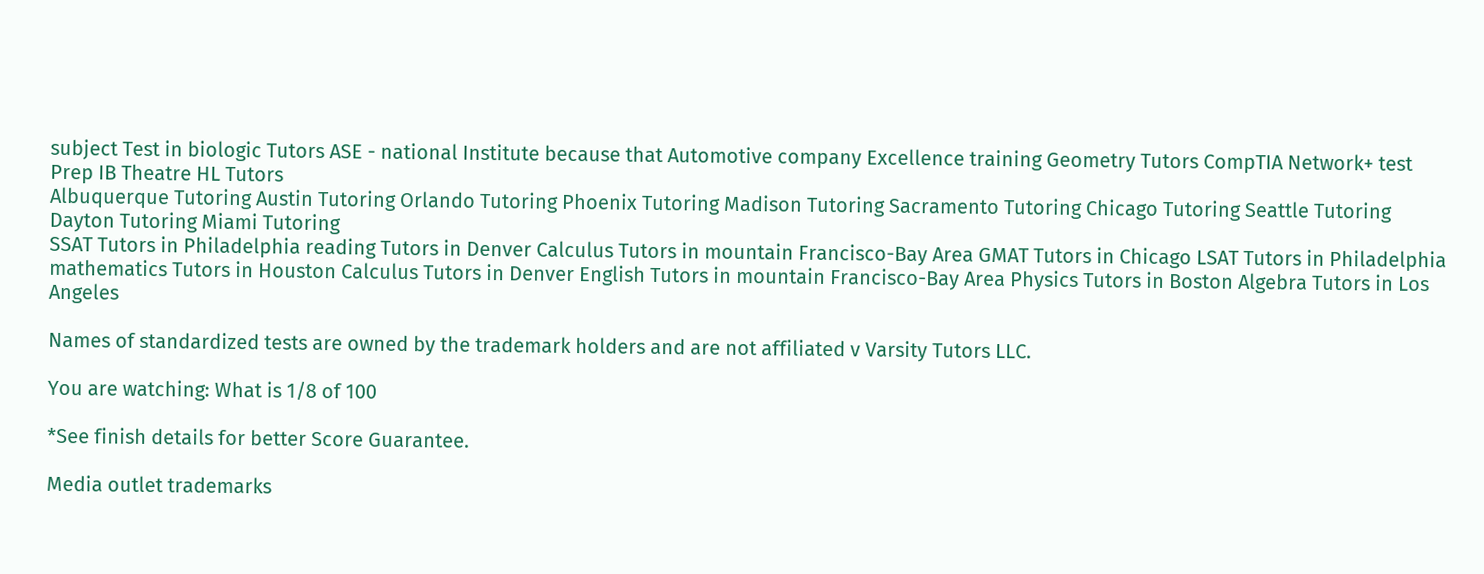subject Test in biologic Tutors ASE - national Institute because that Automotive company Excellence training Geometry Tutors CompTIA Network+ test Prep IB Theatre HL Tutors
Albuquerque Tutoring Austin Tutoring Orlando Tutoring Phoenix Tutoring Madison Tutoring Sacramento Tutoring Chicago Tutoring Seattle Tutoring Dayton Tutoring Miami Tutoring
SSAT Tutors in Philadelphia reading Tutors in Denver Calculus Tutors in mountain Francisco-Bay Area GMAT Tutors in Chicago LSAT Tutors in Philadelphia mathematics Tutors in Houston Calculus Tutors in Denver English Tutors in mountain Francisco-Bay Area Physics Tutors in Boston Algebra Tutors in Los Angeles

Names of standardized tests are owned by the trademark holders and are not affiliated v Varsity Tutors LLC.

You are watching: What is 1/8 of 100

*See finish details for better Score Guarantee.

Media outlet trademarks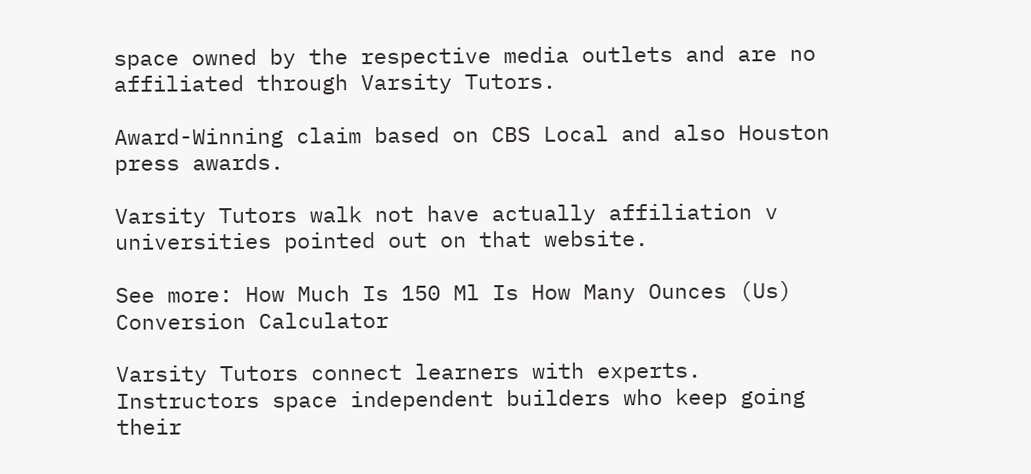space owned by the respective media outlets and are no affiliated through Varsity Tutors.

Award-Winning claim based on CBS Local and also Houston press awards.

Varsity Tutors walk not have actually affiliation v universities pointed out on that website.

See more: How Much Is 150 Ml Is How Many Ounces (Us) Conversion Calculator

Varsity Tutors connect learners with experts. Instructors space independent builders who keep going their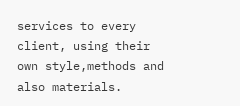services to every client, using their own style,methods and also materials.